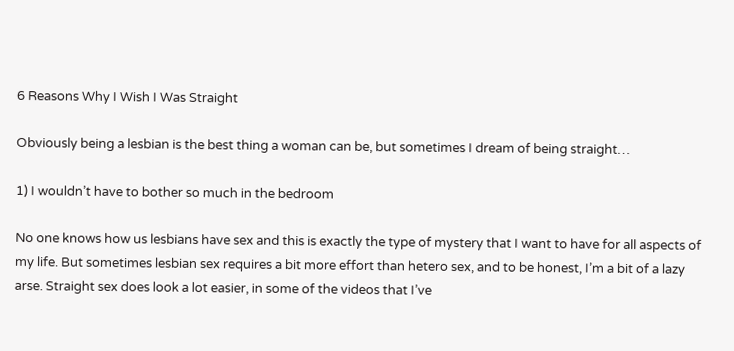6 Reasons Why I Wish I Was Straight

Obviously being a lesbian is the best thing a woman can be, but sometimes I dream of being straight…

1) I wouldn’t have to bother so much in the bedroom

No one knows how us lesbians have sex and this is exactly the type of mystery that I want to have for all aspects of my life. But sometimes lesbian sex requires a bit more effort than hetero sex, and to be honest, I’m a bit of a lazy arse. Straight sex does look a lot easier, in some of the videos that I’ve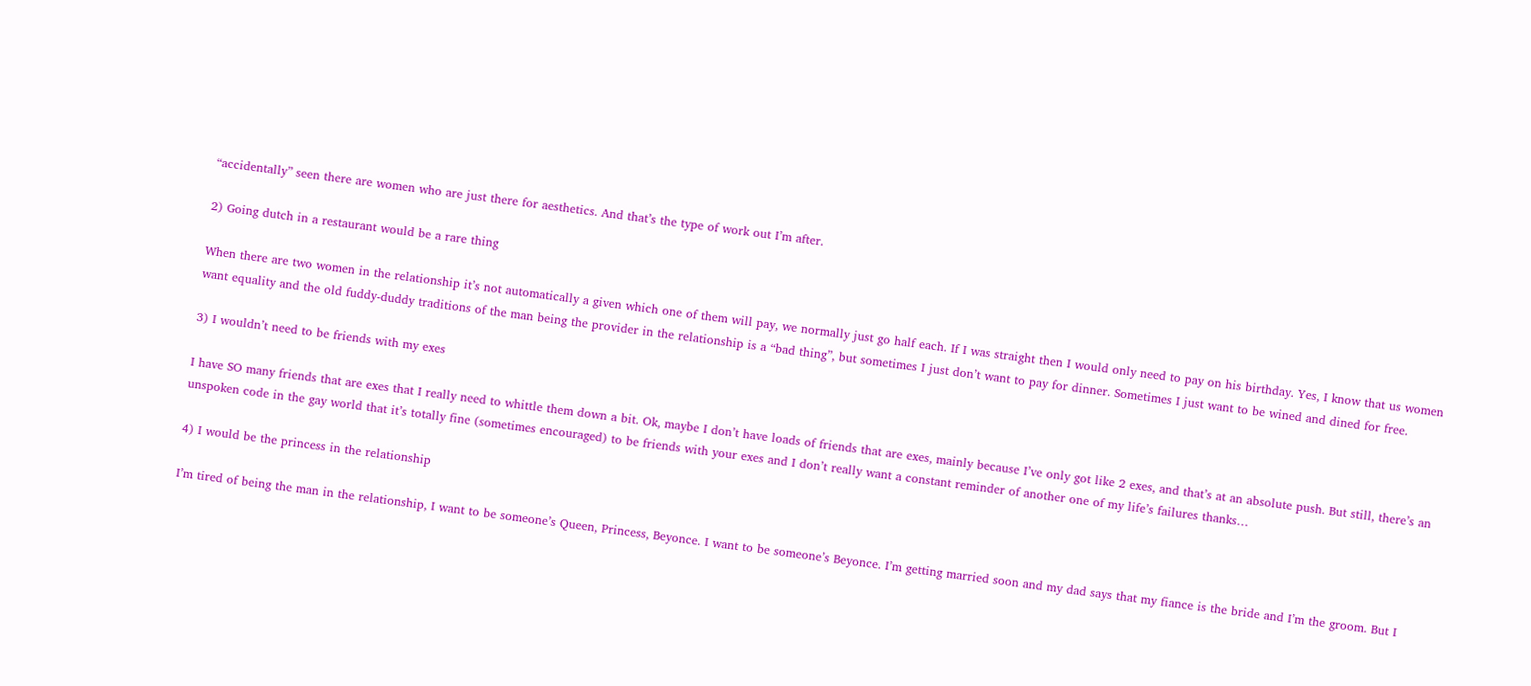“accidentally” seen there are women who are just there for aesthetics. And that’s the type of work out I’m after.

2) Going dutch in a restaurant would be a rare thing

When there are two women in the relationship it’s not automatically a given which one of them will pay, we normally just go half each. If I was straight then I would only need to pay on his birthday. Yes, I know that us women want equality and the old fuddy-duddy traditions of the man being the provider in the relationship is a “bad thing”, but sometimes I just don’t want to pay for dinner. Sometimes I just want to be wined and dined for free.

3) I wouldn’t need to be friends with my exes

I have SO many friends that are exes that I really need to whittle them down a bit. Ok, maybe I don’t have loads of friends that are exes, mainly because I’ve only got like 2 exes, and that’s at an absolute push. But still, there’s an unspoken code in the gay world that it’s totally fine (sometimes encouraged) to be friends with your exes and I don’t really want a constant reminder of another one of my life’s failures thanks…

4) I would be the princess in the relationship

I’m tired of being the man in the relationship, I want to be someone’s Queen, Princess, Beyonce. I want to be someone’s Beyonce. I’m getting married soon and my dad says that my fiance is the bride and I’m the groom. But I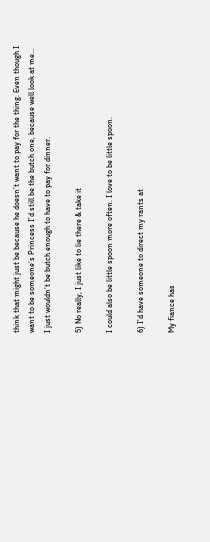think that might just be because he doesn’t want to pay for the thing. Even though I want to be someone’s Princess I’d still be the butch one, because well look at me… I just wouldn’t be butch enough to have to pay for dinner.

5) No really, I just like to lie there & take it

I could also be little spoon more often. I love to be little spoon.

6) I’d have someone to direct my rants at

My fiance has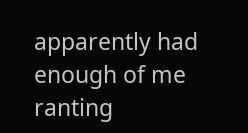apparently had enough of me ranting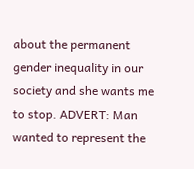about the permanent gender inequality in our society and she wants me to stop. ADVERT: Man wanted to represent the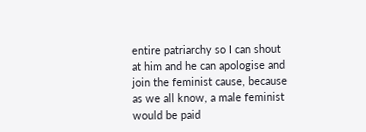entire patriarchy so I can shout at him and he can apologise and join the feminist cause, because as we all know, a male feminist would be paid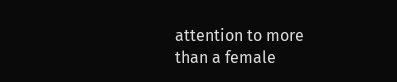attention to more than a female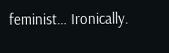feminist… Ironically.